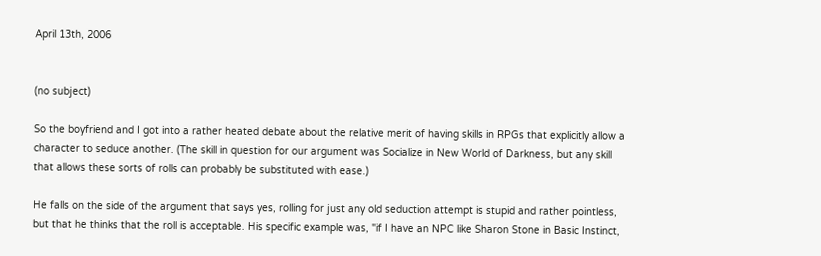April 13th, 2006


(no subject)

So the boyfriend and I got into a rather heated debate about the relative merit of having skills in RPGs that explicitly allow a character to seduce another. (The skill in question for our argument was Socialize in New World of Darkness, but any skill that allows these sorts of rolls can probably be substituted with ease.)

He falls on the side of the argument that says yes, rolling for just any old seduction attempt is stupid and rather pointless, but that he thinks that the roll is acceptable. His specific example was, "if I have an NPC like Sharon Stone in Basic Instinct,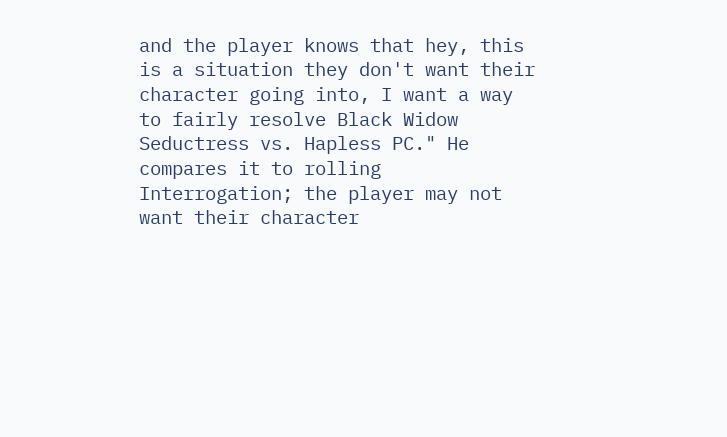and the player knows that hey, this is a situation they don't want their character going into, I want a way to fairly resolve Black Widow Seductress vs. Hapless PC." He compares it to rolling Interrogation; the player may not want their character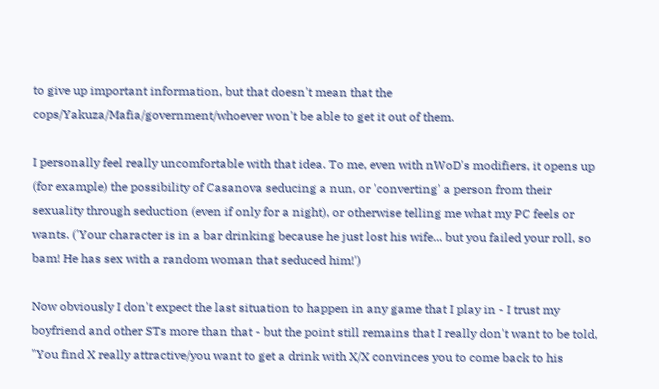to give up important information, but that doesn't mean that the cops/Yakuza/Mafia/government/whoever won't be able to get it out of them.

I personally feel really uncomfortable with that idea. To me, even with nWoD's modifiers, it opens up (for example) the possibility of Casanova seducing a nun, or 'converting' a person from their sexuality through seduction (even if only for a night), or otherwise telling me what my PC feels or wants. ('Your character is in a bar drinking because he just lost his wife... but you failed your roll, so bam! He has sex with a random woman that seduced him!')

Now obviously I don't expect the last situation to happen in any game that I play in - I trust my boyfriend and other STs more than that - but the point still remains that I really don't want to be told, "You find X really attractive/you want to get a drink with X/X convinces you to come back to his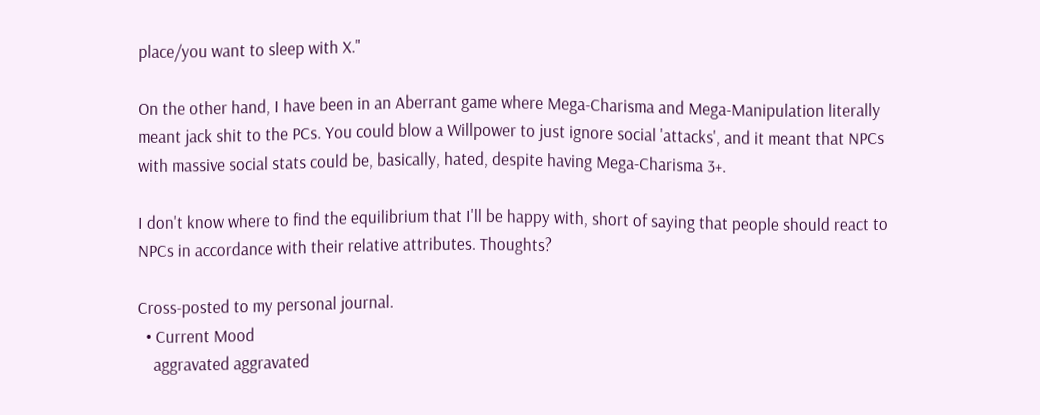place/you want to sleep with X."

On the other hand, I have been in an Aberrant game where Mega-Charisma and Mega-Manipulation literally meant jack shit to the PCs. You could blow a Willpower to just ignore social 'attacks', and it meant that NPCs with massive social stats could be, basically, hated, despite having Mega-Charisma 3+.

I don't know where to find the equilibrium that I'll be happy with, short of saying that people should react to NPCs in accordance with their relative attributes. Thoughts?

Cross-posted to my personal journal.
  • Current Mood
    aggravated aggravated